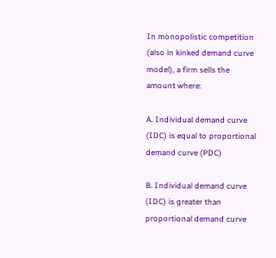In monopolistic competition (also in kinked demand curve model), a firm sells the amount where:

A. Individual demand curve (IDC) is equal to proportional demand curve (PDC)

B. Individual demand curve (IDC) is greater than proportional demand curve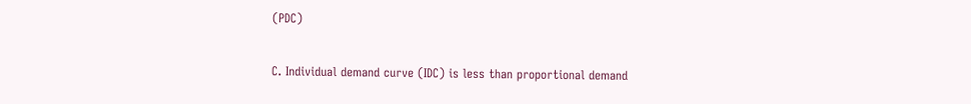(PDC)

C. Individual demand curve (IDC) is less than proportional demand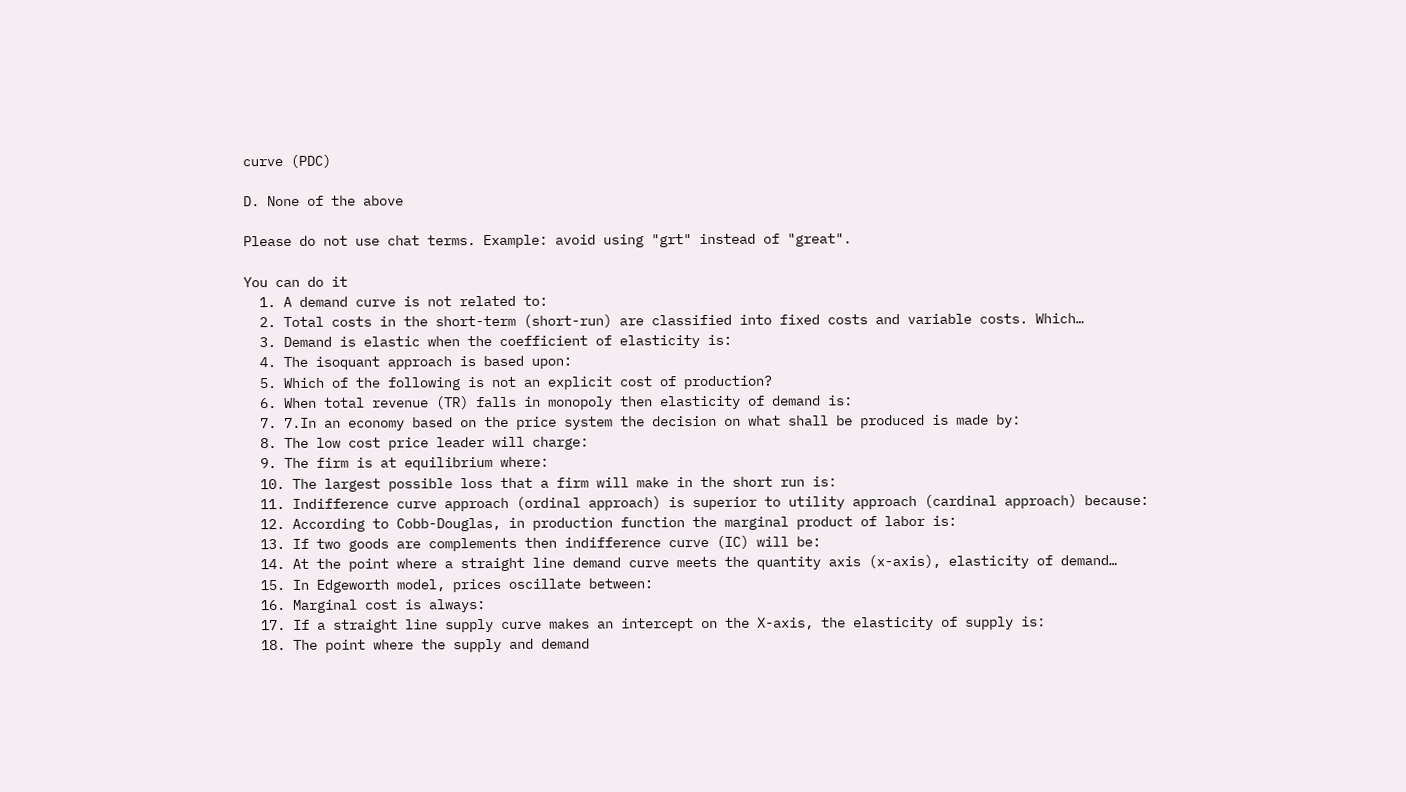curve (PDC)

D. None of the above

Please do not use chat terms. Example: avoid using "grt" instead of "great".

You can do it
  1. A demand curve is not related to:
  2. Total costs in the short-term (short-run) are classified into fixed costs and variable costs. Which…
  3. Demand is elastic when the coefficient of elasticity is:
  4. The isoquant approach is based upon:
  5. Which of the following is not an explicit cost of production?
  6. When total revenue (TR) falls in monopoly then elasticity of demand is:
  7. 7.In an economy based on the price system the decision on what shall be produced is made by:
  8. The low cost price leader will charge:
  9. The firm is at equilibrium where:
  10. The largest possible loss that a firm will make in the short run is:
  11. Indifference curve approach (ordinal approach) is superior to utility approach (cardinal approach) because:
  12. According to Cobb-Douglas, in production function the marginal product of labor is:
  13. If two goods are complements then indifference curve (IC) will be:
  14. At the point where a straight line demand curve meets the quantity axis (x-axis), elasticity of demand…
  15. In Edgeworth model, prices oscillate between:
  16. Marginal cost is always:
  17. If a straight line supply curve makes an intercept on the X-axis, the elasticity of supply is:
  18. The point where the supply and demand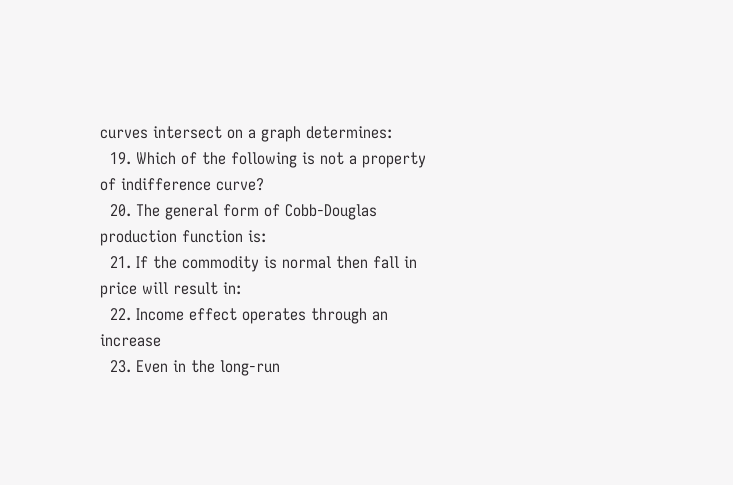curves intersect on a graph determines:
  19. Which of the following is not a property of indifference curve?
  20. The general form of Cobb-Douglas production function is:
  21. If the commodity is normal then fall in price will result in:
  22. Income effect operates through an increase
  23. Even in the long-run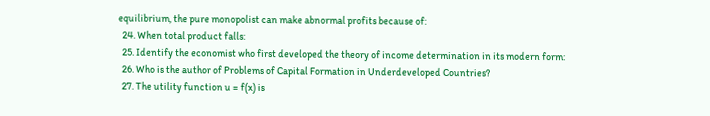equilibrium, the pure monopolist can make abnormal profits because of:
  24. When total product falls:
  25. Identify the economist who first developed the theory of income determination in its modern form:
  26. Who is the author of Problems of Capital Formation in Underdeveloped Countries?
  27. The utility function u = f(x) is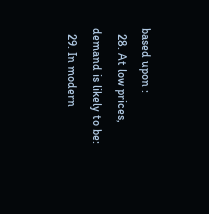based upon :
  28. At low prices, demand is likely to be:
  29. In modern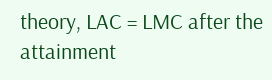theory, LAC = LMC after the attainment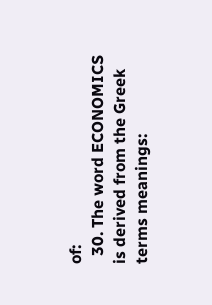of:
  30. The word ECONOMICS is derived from the Greek terms meanings: